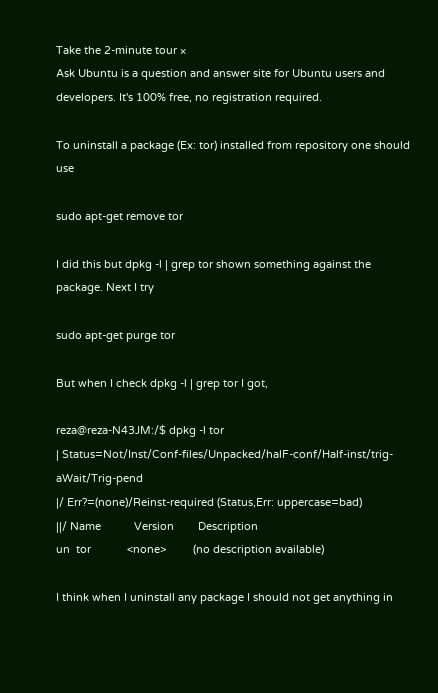Take the 2-minute tour ×
Ask Ubuntu is a question and answer site for Ubuntu users and developers. It's 100% free, no registration required.

To uninstall a package (Ex: tor) installed from repository one should use

sudo apt-get remove tor

I did this but dpkg -l | grep tor shown something against the package. Next I try

sudo apt-get purge tor

But when I check dpkg -l | grep tor I got,

reza@reza-N43JM:/$ dpkg -l tor
| Status=Not/Inst/Conf-files/Unpacked/halF-conf/Half-inst/trig-aWait/Trig-pend
|/ Err?=(none)/Reinst-required (Status,Err: uppercase=bad)
||/ Name           Version        Description
un  tor            <none>         (no description available)

I think when I uninstall any package I should not get anything in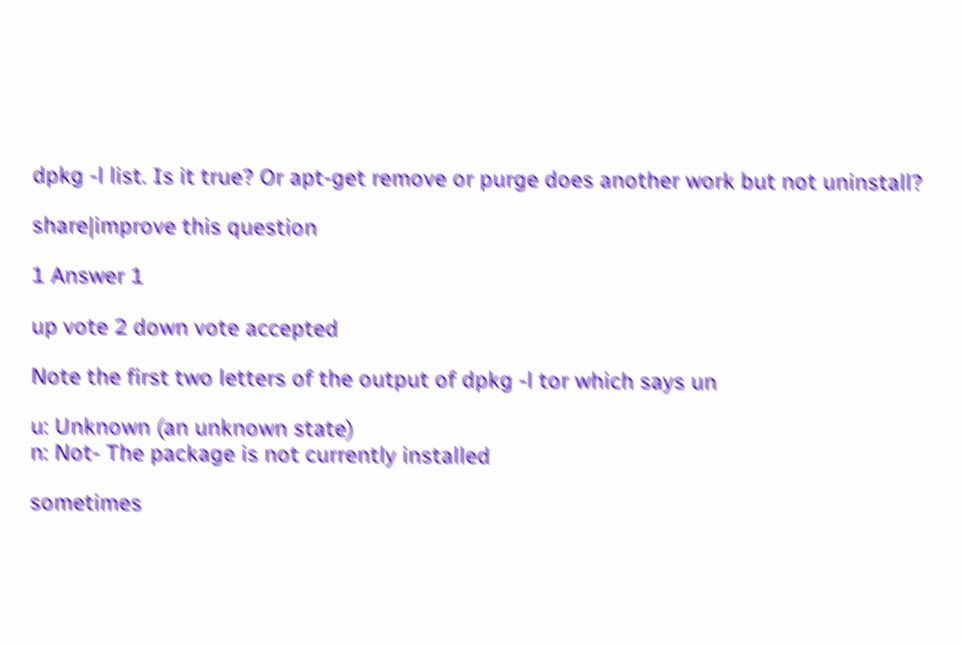dpkg -l list. Is it true? Or apt-get remove or purge does another work but not uninstall?

share|improve this question

1 Answer 1

up vote 2 down vote accepted

Note the first two letters of the output of dpkg -l tor which says un

u: Unknown (an unknown state)
n: Not- The package is not currently installed

sometimes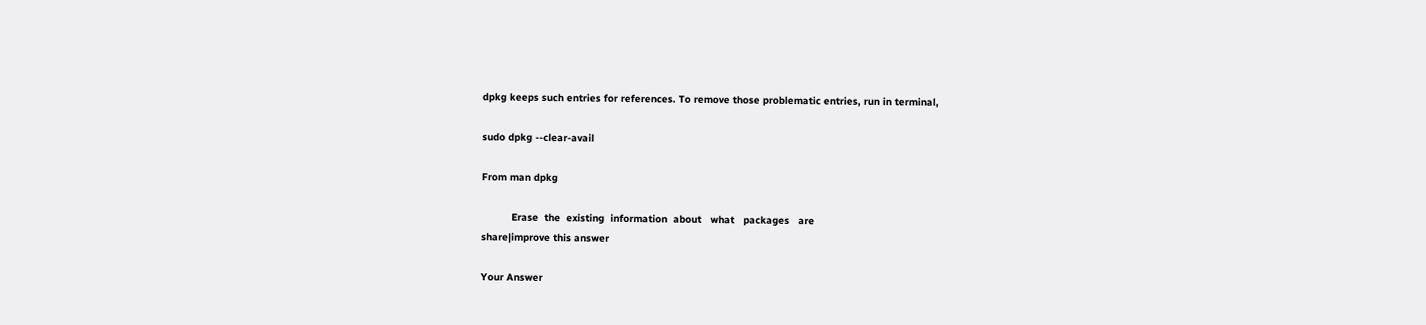dpkg keeps such entries for references. To remove those problematic entries, run in terminal,

sudo dpkg --clear-avail

From man dpkg

          Erase  the  existing  information  about   what   packages   are
share|improve this answer

Your Answer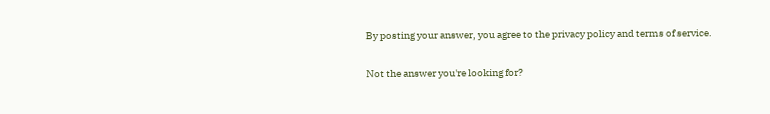By posting your answer, you agree to the privacy policy and terms of service.

Not the answer you're looking for?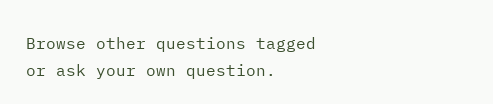Browse other questions tagged or ask your own question.